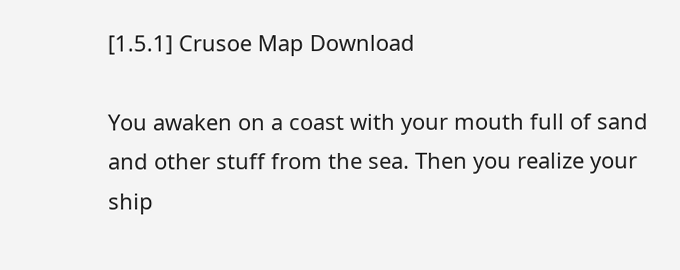[1.5.1] Crusoe Map Download

You awaken on a coast with your mouth full of sand and other stuff from the sea. Then you realize your ship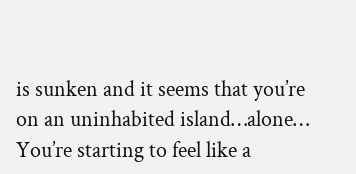is sunken and it seems that you’re on an uninhabited island…alone… You’re starting to feel like a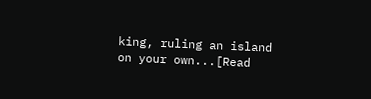king, ruling an island on your own...[Read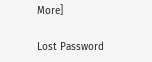More]

Lost Password